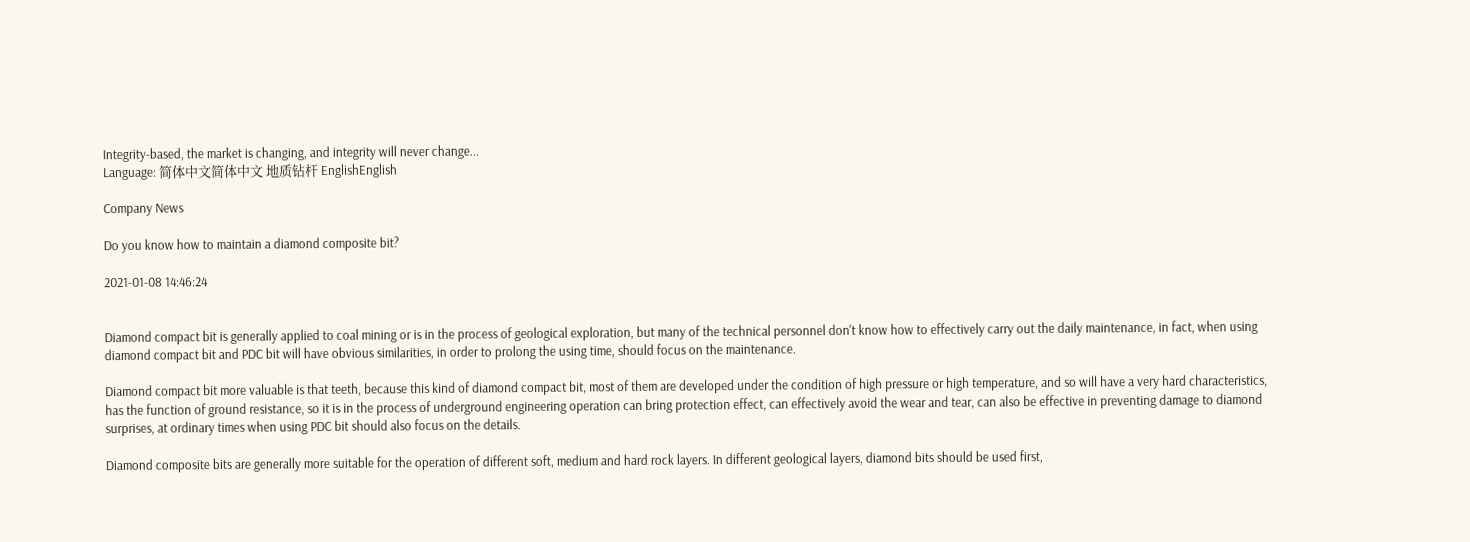Integrity-based, the market is changing, and integrity will never change...
Language: 简体中文简体中文 地质钻杆 EnglishEnglish

Company News

Do you know how to maintain a diamond composite bit?

2021-01-08 14:46:24


Diamond compact bit is generally applied to coal mining or is in the process of geological exploration, but many of the technical personnel don't know how to effectively carry out the daily maintenance, in fact, when using diamond compact bit and PDC bit will have obvious similarities, in order to prolong the using time, should focus on the maintenance.

Diamond compact bit more valuable is that teeth, because this kind of diamond compact bit, most of them are developed under the condition of high pressure or high temperature, and so will have a very hard characteristics, has the function of ground resistance, so it is in the process of underground engineering operation can bring protection effect, can effectively avoid the wear and tear, can also be effective in preventing damage to diamond surprises, at ordinary times when using PDC bit should also focus on the details.

Diamond composite bits are generally more suitable for the operation of different soft, medium and hard rock layers. In different geological layers, diamond bits should be used first,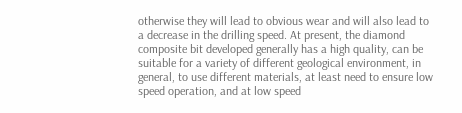otherwise they will lead to obvious wear and will also lead to a decrease in the drilling speed. At present, the diamond composite bit developed generally has a high quality, can be suitable for a variety of different geological environment, in general, to use different materials, at least need to ensure low speed operation, and at low speed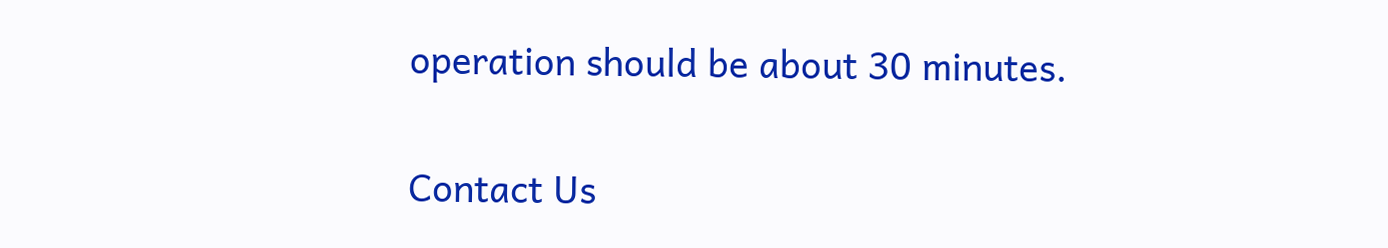operation should be about 30 minutes.


Contact Us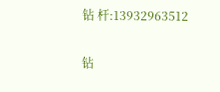钻 杆:13932963512

钻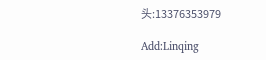头:13376353979

Add:Linqing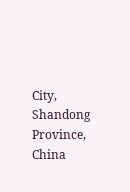City, Shandong Province, China